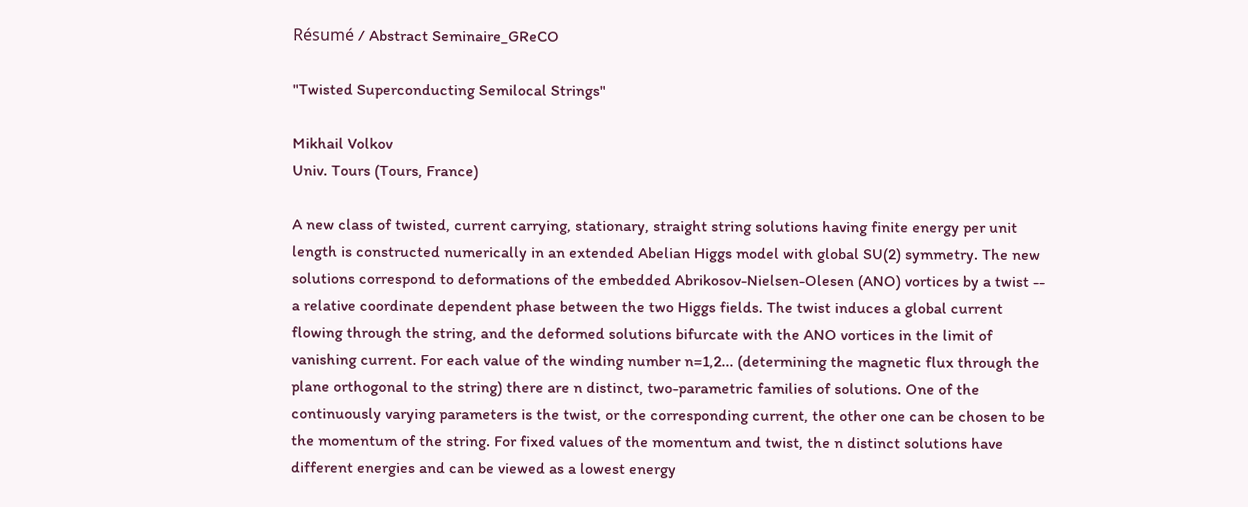Résumé / Abstract Seminaire_GReCO

"Twisted Superconducting Semilocal Strings"

Mikhail Volkov
Univ. Tours (Tours, France)

A new class of twisted, current carrying, stationary, straight string solutions having finite energy per unit length is constructed numerically in an extended Abelian Higgs model with global SU(2) symmetry. The new solutions correspond to deformations of the embedded Abrikosov-Nielsen-Olesen (ANO) vortices by a twist -- a relative coordinate dependent phase between the two Higgs fields. The twist induces a global current flowing through the string, and the deformed solutions bifurcate with the ANO vortices in the limit of vanishing current. For each value of the winding number n=1,2... (determining the magnetic flux through the plane orthogonal to the string) there are n distinct, two-parametric families of solutions. One of the continuously varying parameters is the twist, or the corresponding current, the other one can be chosen to be the momentum of the string. For fixed values of the momentum and twist, the n distinct solutions have different energies and can be viewed as a lowest energy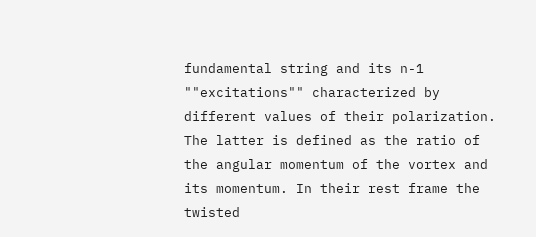fundamental string and its n-1 ""excitations"" characterized by different values of their polarization. The latter is defined as the ratio of the angular momentum of the vortex and its momentum. In their rest frame the twisted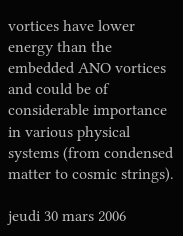vortices have lower energy than the embedded ANO vortices and could be of considerable importance in various physical systems (from condensed matter to cosmic strings).

jeudi 30 mars 2006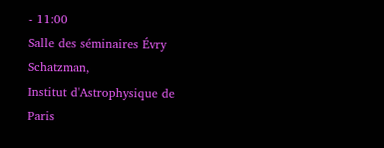- 11:00
Salle des séminaires Évry Schatzman,
Institut d'Astrophysique de Paris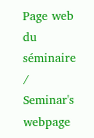Page web du séminaire / Seminar's webpage